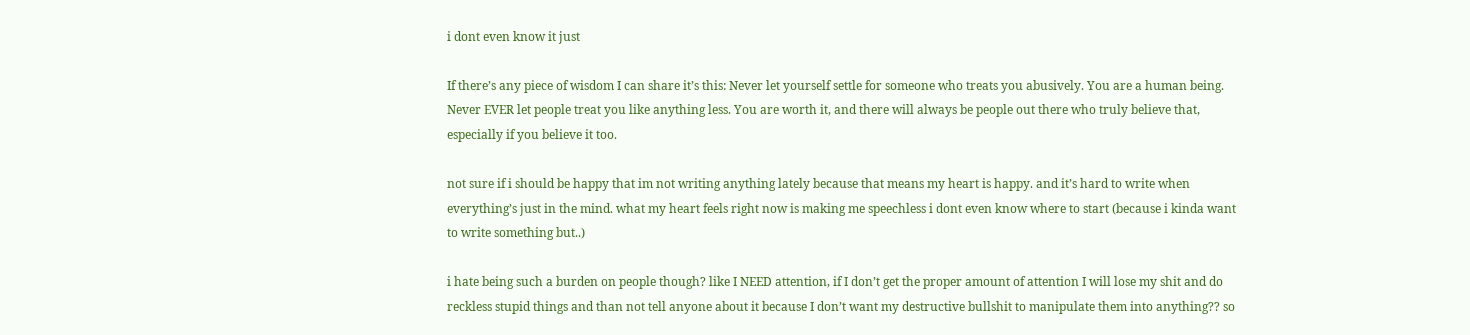i dont even know it just

If there’s any piece of wisdom I can share it’s this: Never let yourself settle for someone who treats you abusively. You are a human being. Never EVER let people treat you like anything less. You are worth it, and there will always be people out there who truly believe that, especially if you believe it too.

not sure if i should be happy that im not writing anything lately because that means my heart is happy. and it’s hard to write when everything’s just in the mind. what my heart feels right now is making me speechless i dont even know where to start (because i kinda want to write something but..)

i hate being such a burden on people though? like I NEED attention, if I don’t get the proper amount of attention I will lose my shit and do reckless stupid things and than not tell anyone about it because I don’t want my destructive bullshit to manipulate them into anything?? so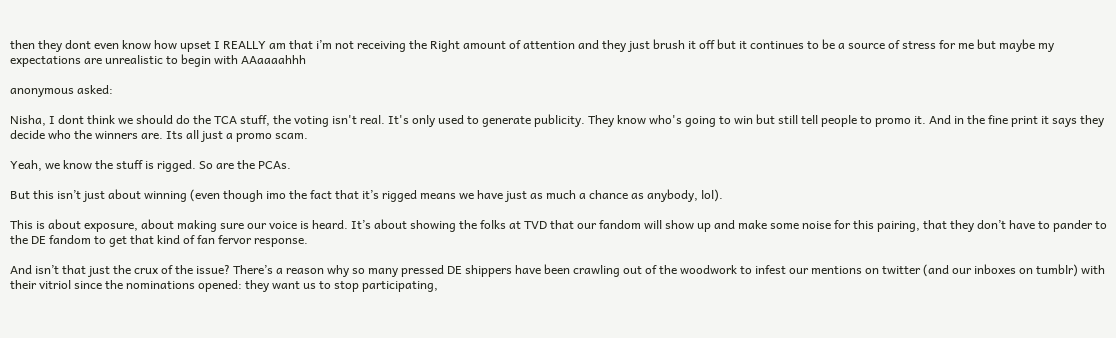then they dont even know how upset I REALLY am that i’m not receiving the Right amount of attention and they just brush it off but it continues to be a source of stress for me but maybe my expectations are unrealistic to begin with AAaaaahhh

anonymous asked:

Nisha, I dont think we should do the TCA stuff, the voting isn't real. It's only used to generate publicity. They know who's going to win but still tell people to promo it. And in the fine print it says they decide who the winners are. Its all just a promo scam.

Yeah, we know the stuff is rigged. So are the PCAs.

But this isn’t just about winning (even though imo the fact that it’s rigged means we have just as much a chance as anybody, lol).

This is about exposure, about making sure our voice is heard. It’s about showing the folks at TVD that our fandom will show up and make some noise for this pairing, that they don’t have to pander to the DE fandom to get that kind of fan fervor response.

And isn’t that just the crux of the issue? There’s a reason why so many pressed DE shippers have been crawling out of the woodwork to infest our mentions on twitter (and our inboxes on tumblr) with their vitriol since the nominations opened: they want us to stop participating,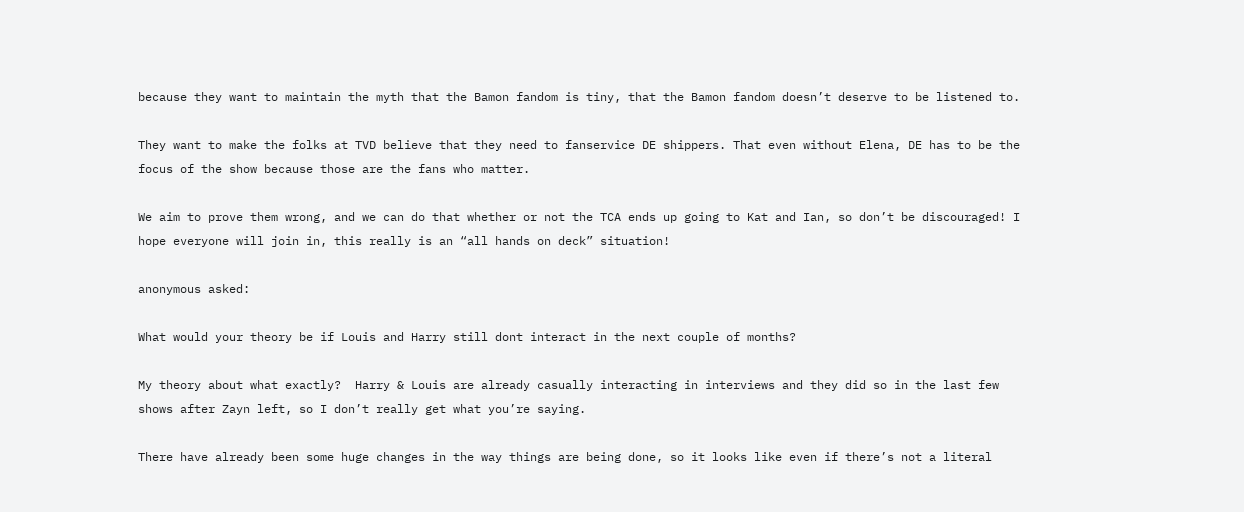because they want to maintain the myth that the Bamon fandom is tiny, that the Bamon fandom doesn’t deserve to be listened to.

They want to make the folks at TVD believe that they need to fanservice DE shippers. That even without Elena, DE has to be the focus of the show because those are the fans who matter.

We aim to prove them wrong, and we can do that whether or not the TCA ends up going to Kat and Ian, so don’t be discouraged! I hope everyone will join in, this really is an “all hands on deck” situation!

anonymous asked:

What would your theory be if Louis and Harry still dont interact in the next couple of months?

My theory about what exactly?  Harry & Louis are already casually interacting in interviews and they did so in the last few shows after Zayn left, so I don’t really get what you’re saying.

There have already been some huge changes in the way things are being done, so it looks like even if there’s not a literal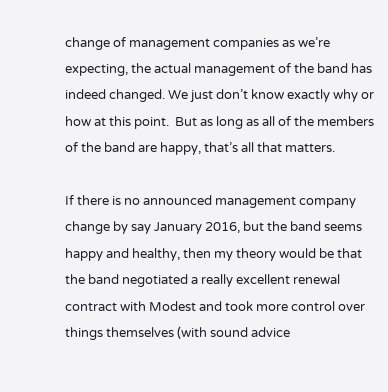change of management companies as we’re expecting, the actual management of the band has indeed changed. We just don’t know exactly why or how at this point.  But as long as all of the members of the band are happy, that’s all that matters.

If there is no announced management company change by say January 2016, but the band seems happy and healthy, then my theory would be that the band negotiated a really excellent renewal contract with Modest and took more control over things themselves (with sound advice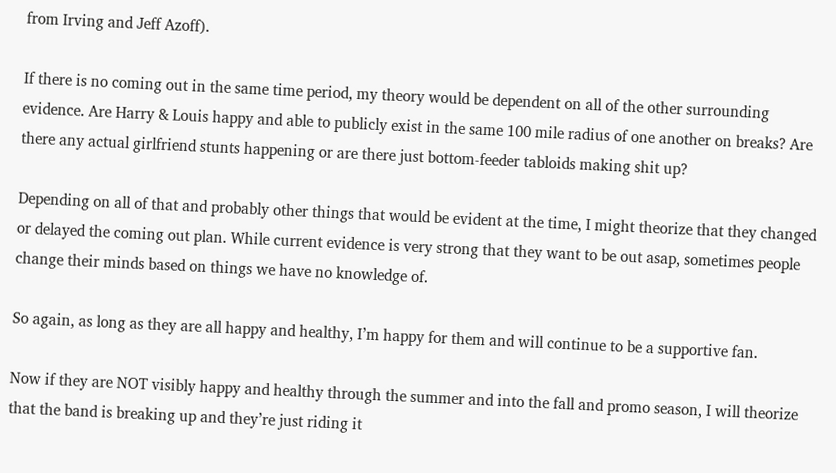from Irving and Jeff Azoff).

If there is no coming out in the same time period, my theory would be dependent on all of the other surrounding evidence. Are Harry & Louis happy and able to publicly exist in the same 100 mile radius of one another on breaks? Are there any actual girlfriend stunts happening or are there just bottom-feeder tabloids making shit up?

Depending on all of that and probably other things that would be evident at the time, I might theorize that they changed or delayed the coming out plan. While current evidence is very strong that they want to be out asap, sometimes people change their minds based on things we have no knowledge of.

So again, as long as they are all happy and healthy, I’m happy for them and will continue to be a supportive fan.

Now if they are NOT visibly happy and healthy through the summer and into the fall and promo season, I will theorize that the band is breaking up and they’re just riding it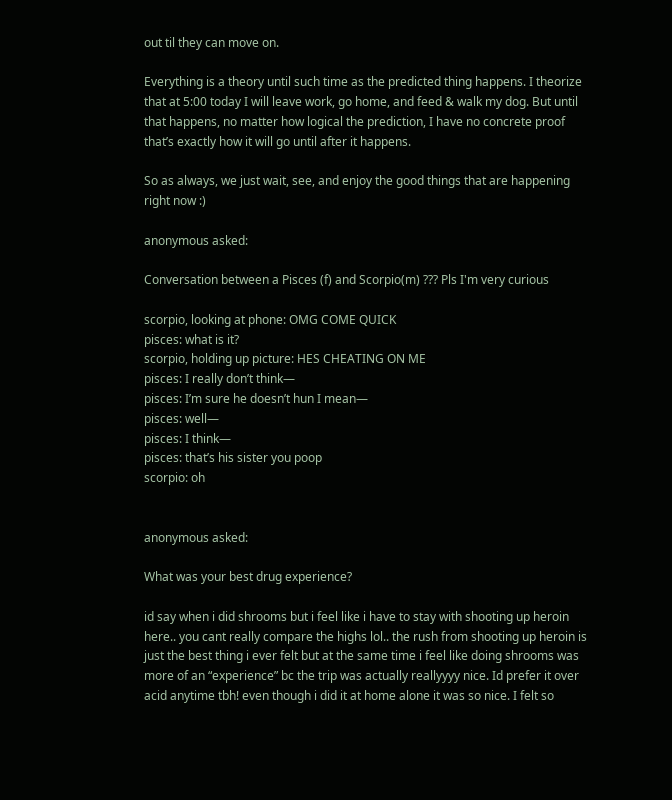out til they can move on.

Everything is a theory until such time as the predicted thing happens. I theorize that at 5:00 today I will leave work, go home, and feed & walk my dog. But until that happens, no matter how logical the prediction, I have no concrete proof that’s exactly how it will go until after it happens.

So as always, we just wait, see, and enjoy the good things that are happening right now :)

anonymous asked:

Conversation between a Pisces (f) and Scorpio(m) ??? Pls I'm very curious

scorpio, looking at phone: OMG COME QUICK
pisces: what is it?
scorpio, holding up picture: HES CHEATING ON ME
pisces: I really don’t think—
pisces: I’m sure he doesn’t hun I mean—
pisces: well—
pisces: I think—
pisces: that’s his sister you poop
scorpio: oh


anonymous asked:

What was your best drug experience?

id say when i did shrooms but i feel like i have to stay with shooting up heroin here.. you cant really compare the highs lol.. the rush from shooting up heroin is just the best thing i ever felt but at the same time i feel like doing shrooms was more of an “experience” bc the trip was actually reallyyyy nice. Id prefer it over acid anytime tbh! even though i did it at home alone it was so nice. I felt so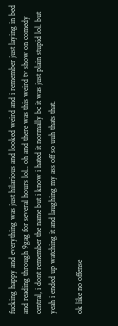fucking happy and everything was just hilarious and looked weird and i remember just laying in bed and reading through 9gag for several hours lol.. oh and there was this weird tv show on comedy central, i dont remember the name but i know i hated it normally bc it was just plain stupid lol. but yeah i ended up watching it and laughing my ass off so uuh thats that.

ok like no offense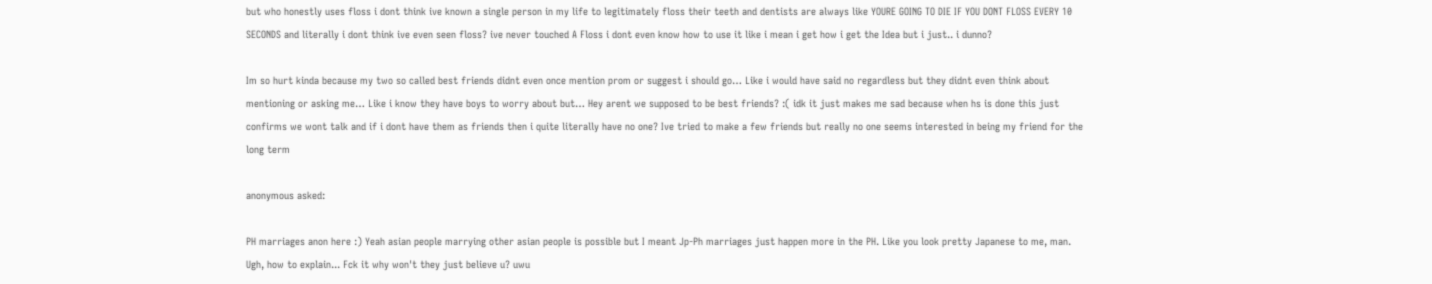but who honestly uses floss i dont think ive known a single person in my life to legitimately floss their teeth and dentists are always like YOURE GOING TO DIE IF YOU DONT FLOSS EVERY 10 SECONDS and literally i dont think ive even seen floss? ive never touched A Floss i dont even know how to use it like i mean i get how i get the Idea but i just.. i dunno?

Im so hurt kinda because my two so called best friends didnt even once mention prom or suggest i should go… Like i would have said no regardless but they didnt even think about mentioning or asking me… Like i know they have boys to worry about but… Hey arent we supposed to be best friends? :( idk it just makes me sad because when hs is done this just confirms we wont talk and if i dont have them as friends then i quite literally have no one? Ive tried to make a few friends but really no one seems interested in being my friend for the long term

anonymous asked:

PH marriages anon here :) Yeah asian people marrying other asian people is possible but I meant Jp-Ph marriages just happen more in the PH. Like you look pretty Japanese to me, man. Ugh, how to explain... Fck it why won't they just believe u? uwu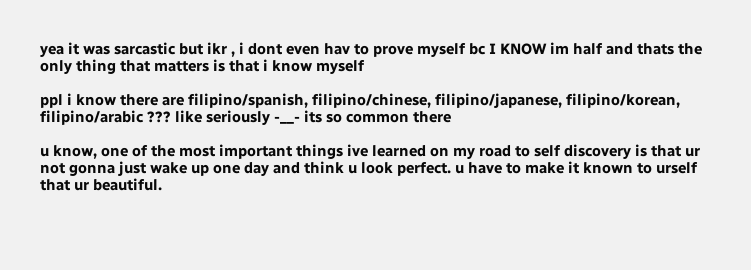yea it was sarcastic but ikr , i dont even hav to prove myself bc I KNOW im half and thats the only thing that matters is that i know myself

ppl i know there are filipino/spanish, filipino/chinese, filipino/japanese, filipino/korean, filipino/arabic ??? like seriously -__- its so common there

u know, one of the most important things ive learned on my road to self discovery is that ur not gonna just wake up one day and think u look perfect. u have to make it known to urself that ur beautiful.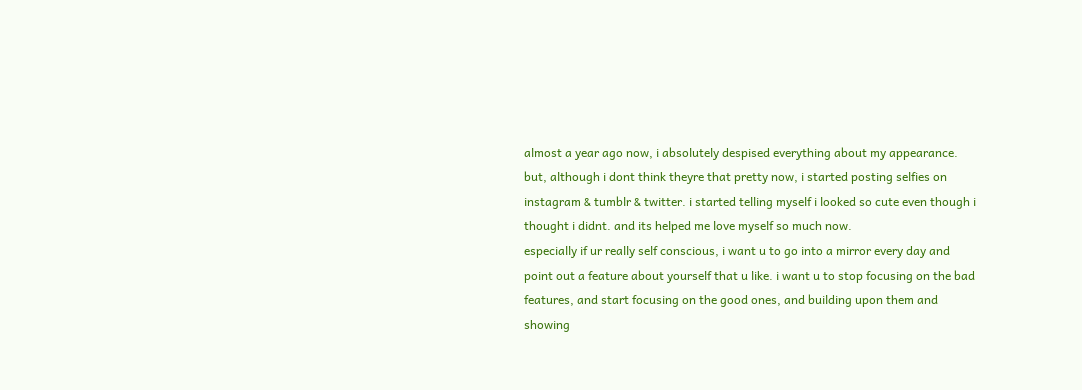almost a year ago now, i absolutely despised everything about my appearance. but, although i dont think theyre that pretty now, i started posting selfies on instagram & tumblr & twitter. i started telling myself i looked so cute even though i thought i didnt. and its helped me love myself so much now.
especially if ur really self conscious, i want u to go into a mirror every day and point out a feature about yourself that u like. i want u to stop focusing on the bad features, and start focusing on the good ones, and building upon them and showing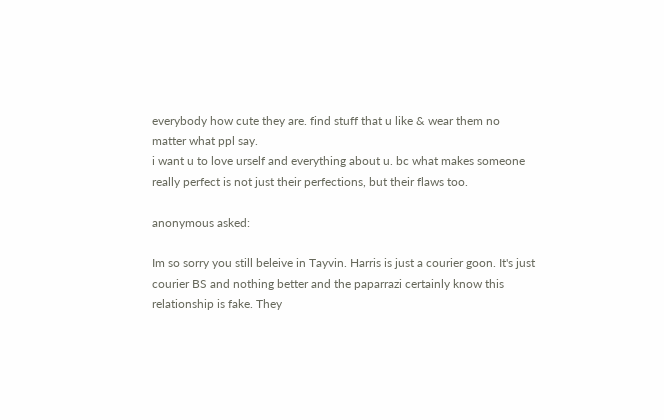everybody how cute they are. find stuff that u like & wear them no matter what ppl say.
i want u to love urself and everything about u. bc what makes someone really perfect is not just their perfections, but their flaws too.

anonymous asked:

Im so sorry you still beleive in Tayvin. Harris is just a courier goon. It's just courier BS and nothing better and the paparrazi certainly know this relationship is fake. They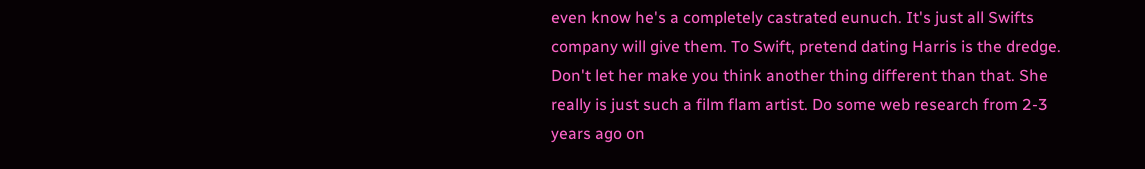even know he's a completely castrated eunuch. It's just all Swifts company will give them. To Swift, pretend dating Harris is the dredge. Don't let her make you think another thing different than that. She really is just such a film flam artist. Do some web research from 2-3 years ago on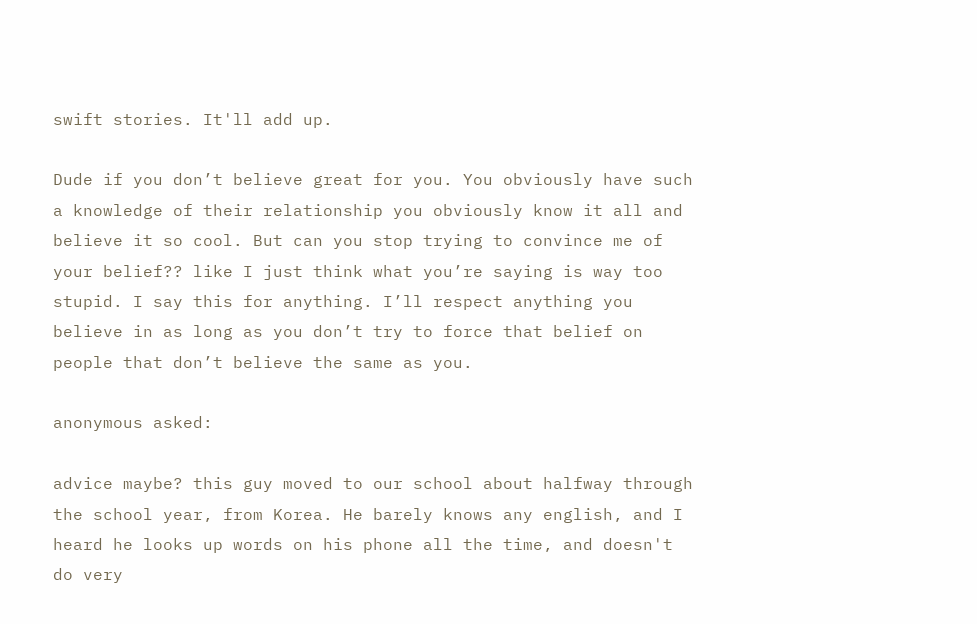swift stories. It'll add up.

Dude if you don’t believe great for you. You obviously have such a knowledge of their relationship you obviously know it all and believe it so cool. But can you stop trying to convince me of your belief?? like I just think what you’re saying is way too stupid. I say this for anything. I’ll respect anything you believe in as long as you don’t try to force that belief on people that don’t believe the same as you.

anonymous asked:

advice maybe? this guy moved to our school about halfway through the school year, from Korea. He barely knows any english, and I heard he looks up words on his phone all the time, and doesn't do very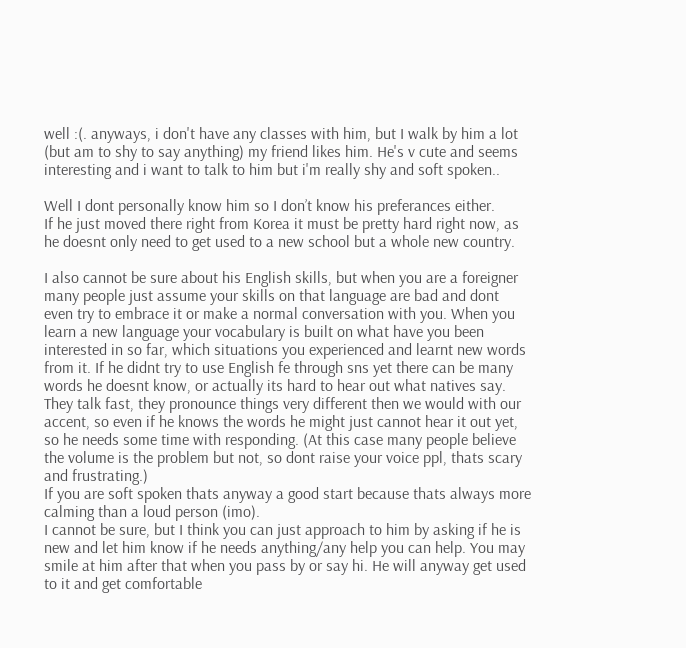well :(. anyways, i don't have any classes with him, but I walk by him a lot (but am to shy to say anything) my friend likes him. He's v cute and seems interesting and i want to talk to him but i'm really shy and soft spoken..

Well I dont personally know him so I don’t know his preferances either.
If he just moved there right from Korea it must be pretty hard right now, as he doesnt only need to get used to a new school but a whole new country.

I also cannot be sure about his English skills, but when you are a foreigner many people just assume your skills on that language are bad and dont even try to embrace it or make a normal conversation with you. When you learn a new language your vocabulary is built on what have you been interested in so far, which situations you experienced and learnt new words from it. If he didnt try to use English fe through sns yet there can be many words he doesnt know, or actually its hard to hear out what natives say. They talk fast, they pronounce things very different then we would with our accent, so even if he knows the words he might just cannot hear it out yet, so he needs some time with responding. (At this case many people believe the volume is the problem but not, so dont raise your voice ppl, thats scary and frustrating.)
If you are soft spoken thats anyway a good start because thats always more calming than a loud person (imo).
I cannot be sure, but I think you can just approach to him by asking if he is new and let him know if he needs anything/any help you can help. You may smile at him after that when you pass by or say hi. He will anyway get used to it and get comfortable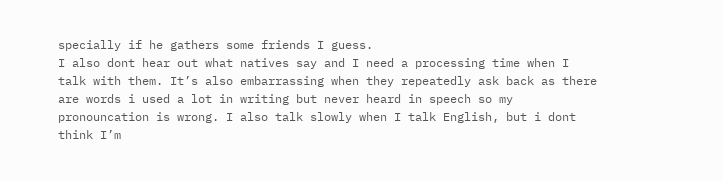specially if he gathers some friends I guess.
I also dont hear out what natives say and I need a processing time when I talk with them. It’s also embarrassing when they repeatedly ask back as there are words i used a lot in writing but never heard in speech so my pronouncation is wrong. I also talk slowly when I talk English, but i dont think I’m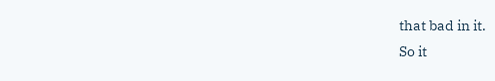that bad in it.
So it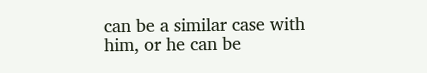can be a similar case with him, or he can be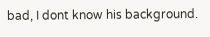bad, I dont know his background.